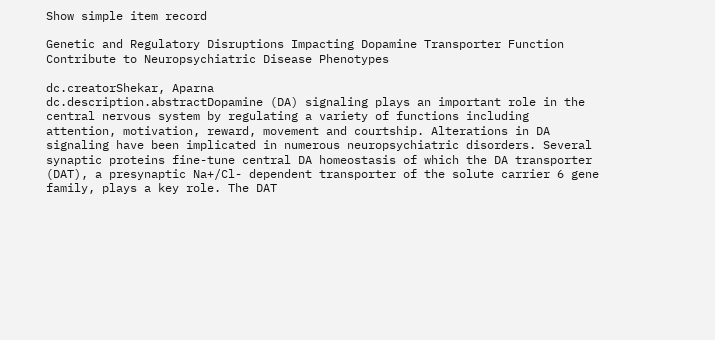Show simple item record

Genetic and Regulatory Disruptions Impacting Dopamine Transporter Function Contribute to Neuropsychiatric Disease Phenotypes

dc.creatorShekar, Aparna
dc.description.abstractDopamine (DA) signaling plays an important role in the central nervous system by regulating a variety of functions including attention, motivation, reward, movement and courtship. Alterations in DA signaling have been implicated in numerous neuropsychiatric disorders. Several synaptic proteins fine-tune central DA homeostasis of which the DA transporter (DAT), a presynaptic Na+/Cl- dependent transporter of the solute carrier 6 gene family, plays a key role. The DAT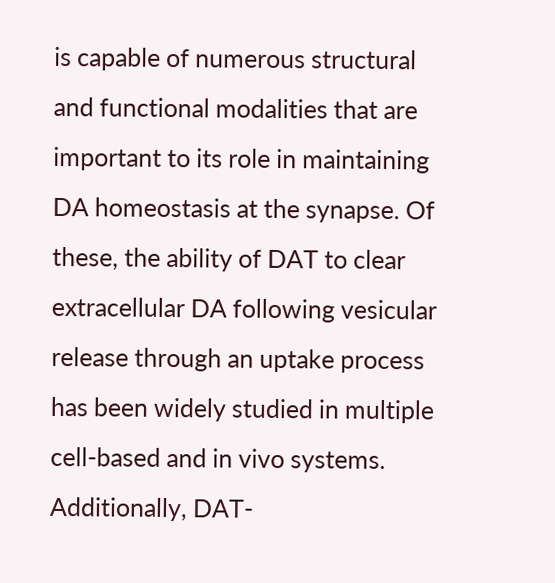is capable of numerous structural and functional modalities that are important to its role in maintaining DA homeostasis at the synapse. Of these, the ability of DAT to clear extracellular DA following vesicular release through an uptake process has been widely studied in multiple cell-based and in vivo systems. Additionally, DAT-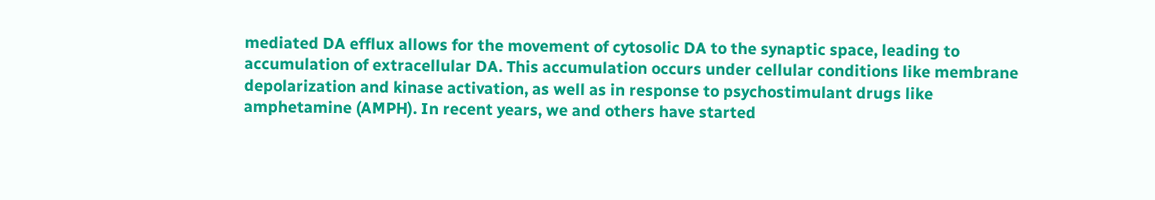mediated DA efflux allows for the movement of cytosolic DA to the synaptic space, leading to accumulation of extracellular DA. This accumulation occurs under cellular conditions like membrane depolarization and kinase activation, as well as in response to psychostimulant drugs like amphetamine (AMPH). In recent years, we and others have started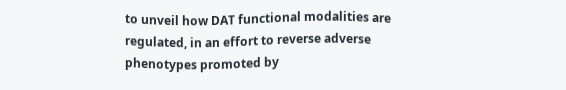to unveil how DAT functional modalities are regulated, in an effort to reverse adverse phenotypes promoted by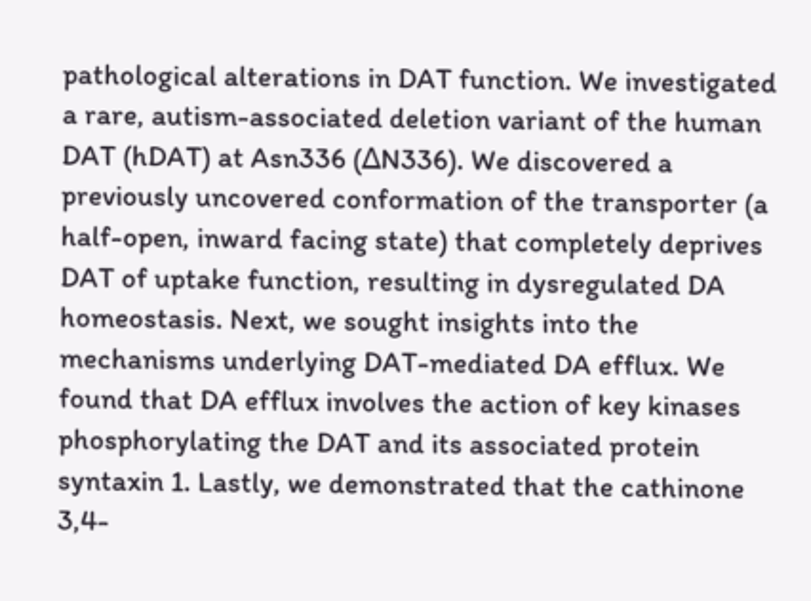pathological alterations in DAT function. We investigated a rare, autism-associated deletion variant of the human DAT (hDAT) at Asn336 (∆N336). We discovered a previously uncovered conformation of the transporter (a half-open, inward facing state) that completely deprives DAT of uptake function, resulting in dysregulated DA homeostasis. Next, we sought insights into the mechanisms underlying DAT-mediated DA efflux. We found that DA efflux involves the action of key kinases phosphorylating the DAT and its associated protein syntaxin 1. Lastly, we demonstrated that the cathinone 3,4-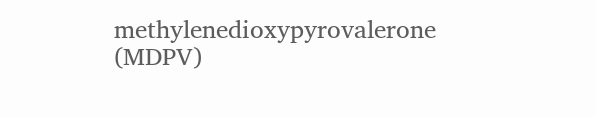methylenedioxypyrovalerone (MDPV)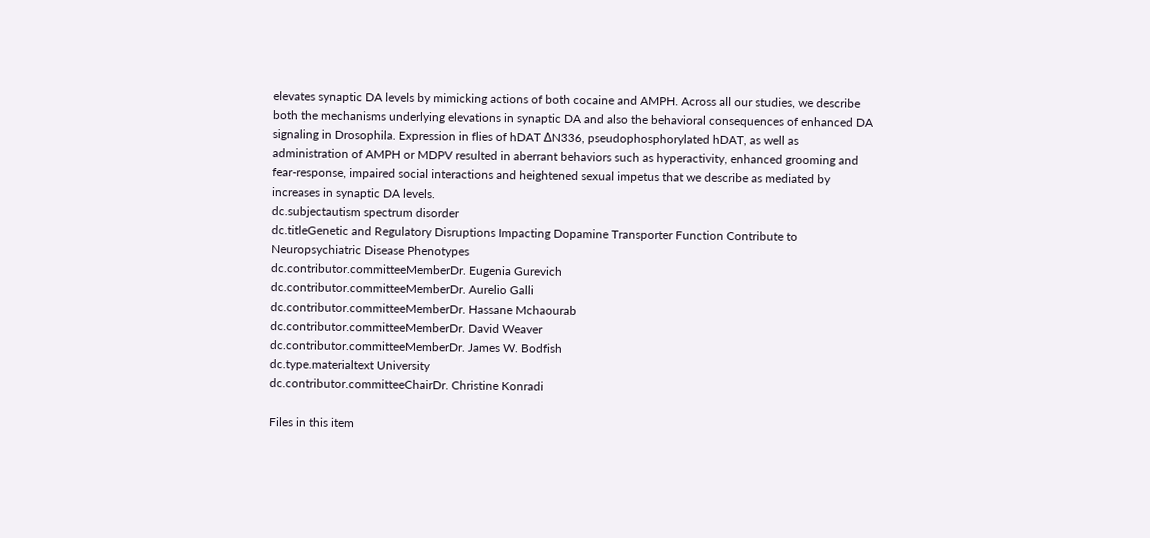elevates synaptic DA levels by mimicking actions of both cocaine and AMPH. Across all our studies, we describe both the mechanisms underlying elevations in synaptic DA and also the behavioral consequences of enhanced DA signaling in Drosophila. Expression in flies of hDAT ∆N336, pseudophosphorylated hDAT, as well as administration of AMPH or MDPV resulted in aberrant behaviors such as hyperactivity, enhanced grooming and fear-response, impaired social interactions and heightened sexual impetus that we describe as mediated by increases in synaptic DA levels.
dc.subjectautism spectrum disorder
dc.titleGenetic and Regulatory Disruptions Impacting Dopamine Transporter Function Contribute to Neuropsychiatric Disease Phenotypes
dc.contributor.committeeMemberDr. Eugenia Gurevich
dc.contributor.committeeMemberDr. Aurelio Galli
dc.contributor.committeeMemberDr. Hassane Mchaourab
dc.contributor.committeeMemberDr. David Weaver
dc.contributor.committeeMemberDr. James W. Bodfish
dc.type.materialtext University
dc.contributor.committeeChairDr. Christine Konradi

Files in this item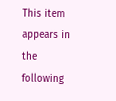This item appears in the following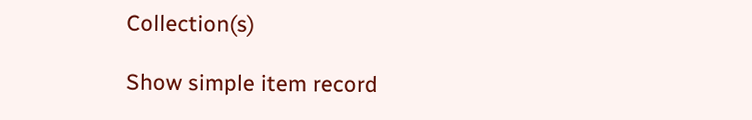Collection(s)

Show simple item record